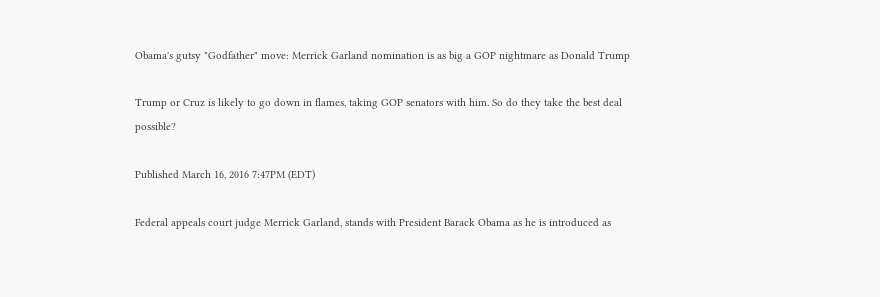Obama's gutsy "Godfather" move: Merrick Garland nomination is as big a GOP nightmare as Donald Trump

Trump or Cruz is likely to go down in flames, taking GOP senators with him. So do they take the best deal possible?

Published March 16, 2016 7:47PM (EDT)

Federal appeals court judge Merrick Garland, stands with President Barack Obama as he is introduced as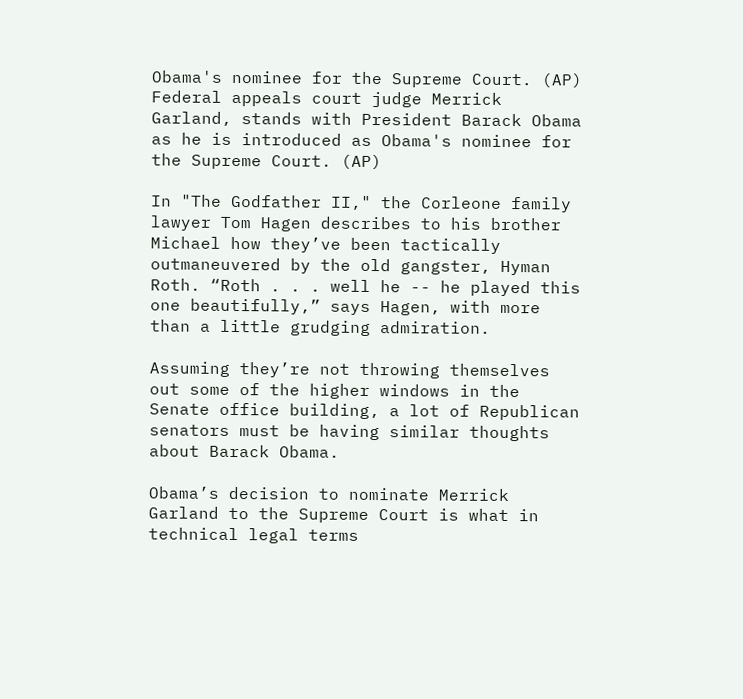Obama's nominee for the Supreme Court. (AP)
Federal appeals court judge Merrick Garland, stands with President Barack Obama as he is introduced as Obama's nominee for the Supreme Court. (AP)

In "The Godfather II," the Corleone family lawyer Tom Hagen describes to his brother Michael how they’ve been tactically outmaneuvered by the old gangster, Hyman Roth. “Roth . . . well he -- he played this one beautifully,” says Hagen, with more than a little grudging admiration.

Assuming they’re not throwing themselves out some of the higher windows in the Senate office building, a lot of Republican senators must be having similar thoughts about Barack Obama.

Obama’s decision to nominate Merrick Garland to the Supreme Court is what in technical legal terms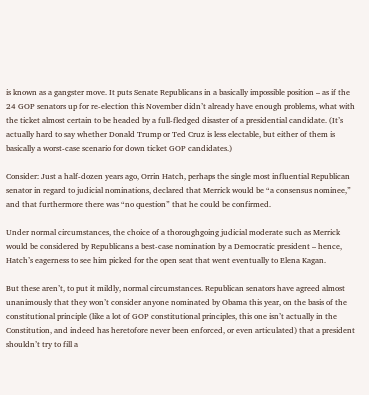is known as a gangster move. It puts Senate Republicans in a basically impossible position – as if the 24 GOP senators up for re-election this November didn’t already have enough problems, what with the ticket almost certain to be headed by a full-fledged disaster of a presidential candidate. (It’s actually hard to say whether Donald Trump or Ted Cruz is less electable, but either of them is basically a worst-case scenario for down ticket GOP candidates.)

Consider: Just a half-dozen years ago, Orrin Hatch, perhaps the single most influential Republican senator in regard to judicial nominations, declared that Merrick would be “a consensus nominee,” and that furthermore there was “no question” that he could be confirmed.

Under normal circumstances, the choice of a thoroughgoing judicial moderate such as Merrick would be considered by Republicans a best-case nomination by a Democratic president – hence, Hatch’s eagerness to see him picked for the open seat that went eventually to Elena Kagan.

But these aren’t, to put it mildly, normal circumstances. Republican senators have agreed almost unanimously that they won’t consider anyone nominated by Obama this year, on the basis of the constitutional principle (like a lot of GOP constitutional principles, this one isn’t actually in the Constitution, and indeed has heretofore never been enforced, or even articulated) that a president shouldn’t try to fill a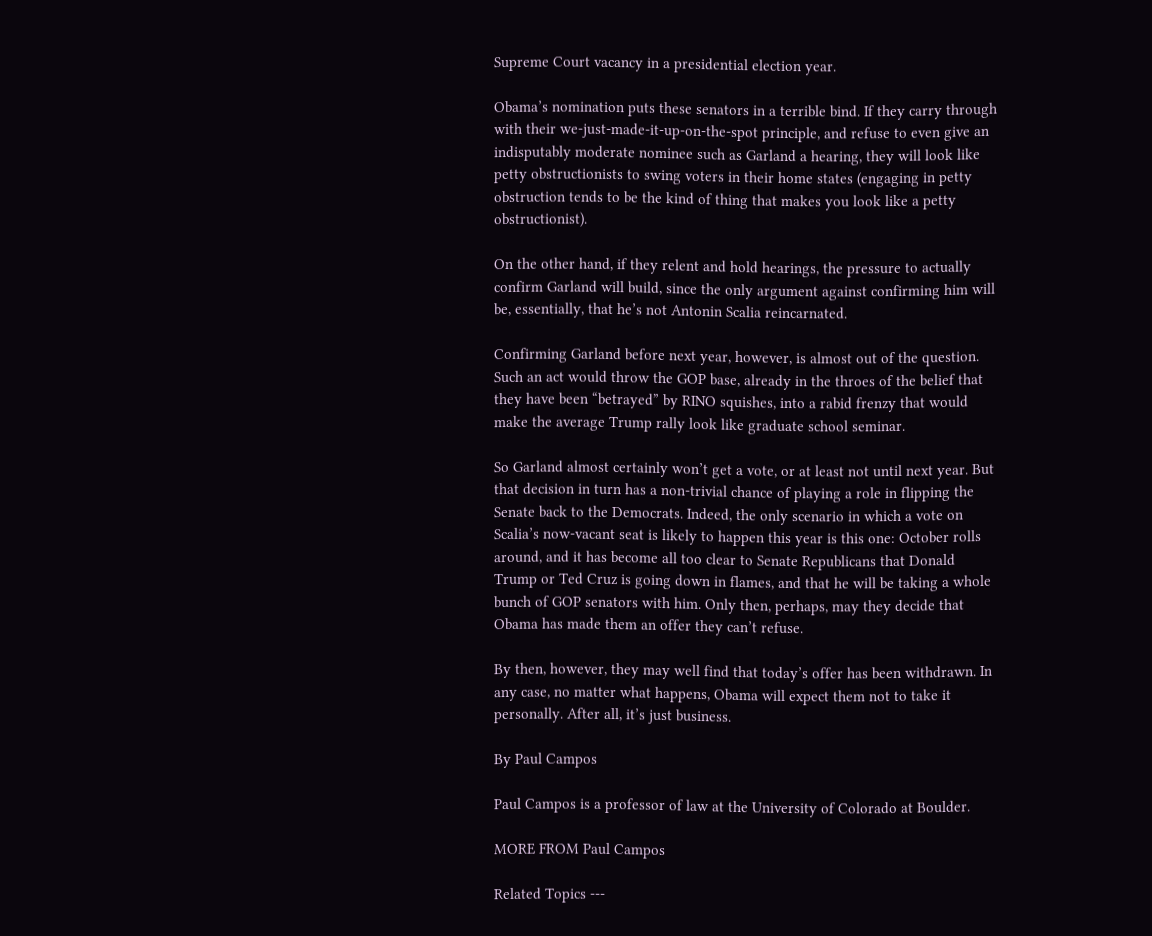Supreme Court vacancy in a presidential election year.

Obama’s nomination puts these senators in a terrible bind. If they carry through with their we-just-made-it-up-on-the-spot principle, and refuse to even give an indisputably moderate nominee such as Garland a hearing, they will look like petty obstructionists to swing voters in their home states (engaging in petty obstruction tends to be the kind of thing that makes you look like a petty obstructionist).

On the other hand, if they relent and hold hearings, the pressure to actually confirm Garland will build, since the only argument against confirming him will be, essentially, that he’s not Antonin Scalia reincarnated.

Confirming Garland before next year, however, is almost out of the question. Such an act would throw the GOP base, already in the throes of the belief that they have been “betrayed” by RINO squishes, into a rabid frenzy that would make the average Trump rally look like graduate school seminar.

So Garland almost certainly won’t get a vote, or at least not until next year. But that decision in turn has a non-trivial chance of playing a role in flipping the Senate back to the Democrats. Indeed, the only scenario in which a vote on Scalia’s now-vacant seat is likely to happen this year is this one: October rolls around, and it has become all too clear to Senate Republicans that Donald Trump or Ted Cruz is going down in flames, and that he will be taking a whole bunch of GOP senators with him. Only then, perhaps, may they decide that Obama has made them an offer they can’t refuse.

By then, however, they may well find that today’s offer has been withdrawn. In any case, no matter what happens, Obama will expect them not to take it personally. After all, it’s just business.

By Paul Campos

Paul Campos is a professor of law at the University of Colorado at Boulder.

MORE FROM Paul Campos

Related Topics ---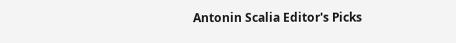Antonin Scalia Editor's Picks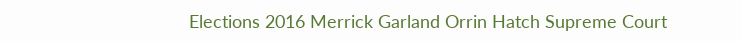Elections 2016 Merrick Garland Orrin Hatch Supreme Court